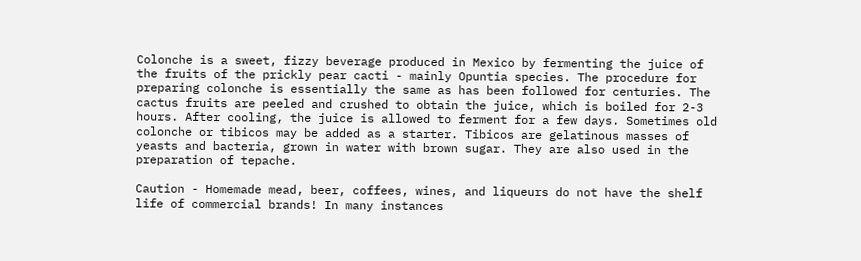Colonche is a sweet, fizzy beverage produced in Mexico by fermenting the juice of the fruits of the prickly pear cacti - mainly Opuntia species. The procedure for preparing colonche is essentially the same as has been followed for centuries. The cactus fruits are peeled and crushed to obtain the juice, which is boiled for 2-3 hours. After cooling, the juice is allowed to ferment for a few days. Sometimes old colonche or tibicos may be added as a starter. Tibicos are gelatinous masses of yeasts and bacteria, grown in water with brown sugar. They are also used in the preparation of tepache.

Caution - Homemade mead, beer, coffees, wines, and liqueurs do not have the shelf life of commercial brands! In many instances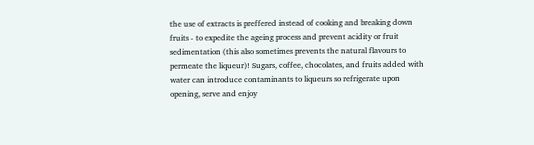the use of extracts is preffered instead of cooking and breaking down fruits - to expedite the ageing process and prevent acidity or fruit sedimentation (this also sometimes prevents the natural flavours to permeate the liqueur)! Sugars, coffee, chocolates, and fruits added with water can introduce contaminants to liqueurs so refrigerate upon opening, serve and enjoy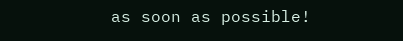as soon as possible!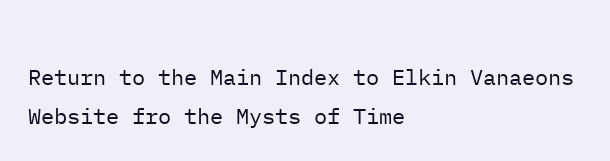Return to the Main Index to Elkin Vanaeons Website fro the Mysts of Time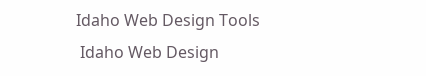Idaho Web Design Tools
 Idaho Web Design